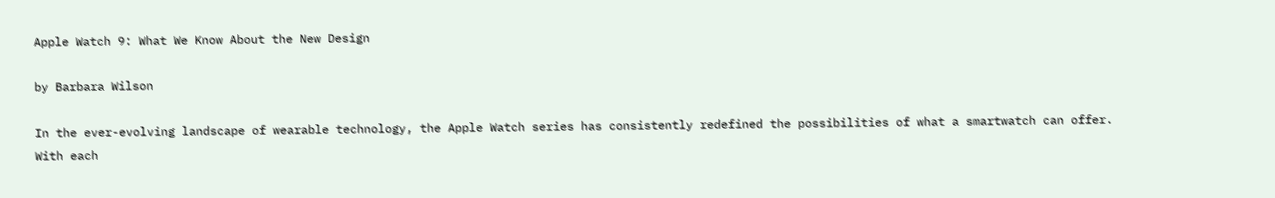Apple Watch 9: What We Know About the New Design

by Barbara Wilson

In the ever-evolving landscape of wearable technology, the Apple Watch series has consistently redefined the possibilities of what a smartwatch can offer. With each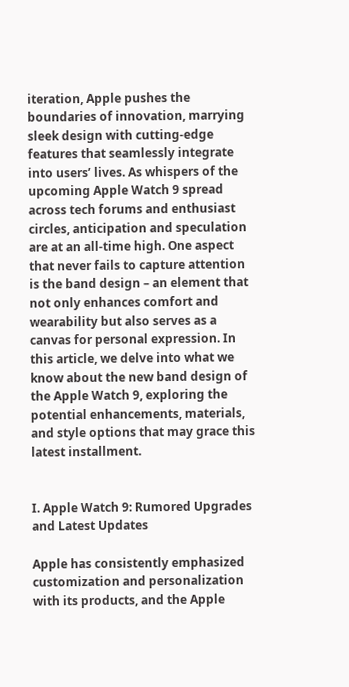iteration, Apple pushes the boundaries of innovation, marrying sleek design with cutting-edge features that seamlessly integrate into users’ lives. As whispers of the upcoming Apple Watch 9 spread across tech forums and enthusiast circles, anticipation and speculation are at an all-time high. One aspect that never fails to capture attention is the band design – an element that not only enhances comfort and wearability but also serves as a canvas for personal expression. In this article, we delve into what we know about the new band design of the Apple Watch 9, exploring the potential enhancements, materials, and style options that may grace this latest installment.


I. Apple Watch 9: Rumored Upgrades and Latest Updates

Apple has consistently emphasized customization and personalization with its products, and the Apple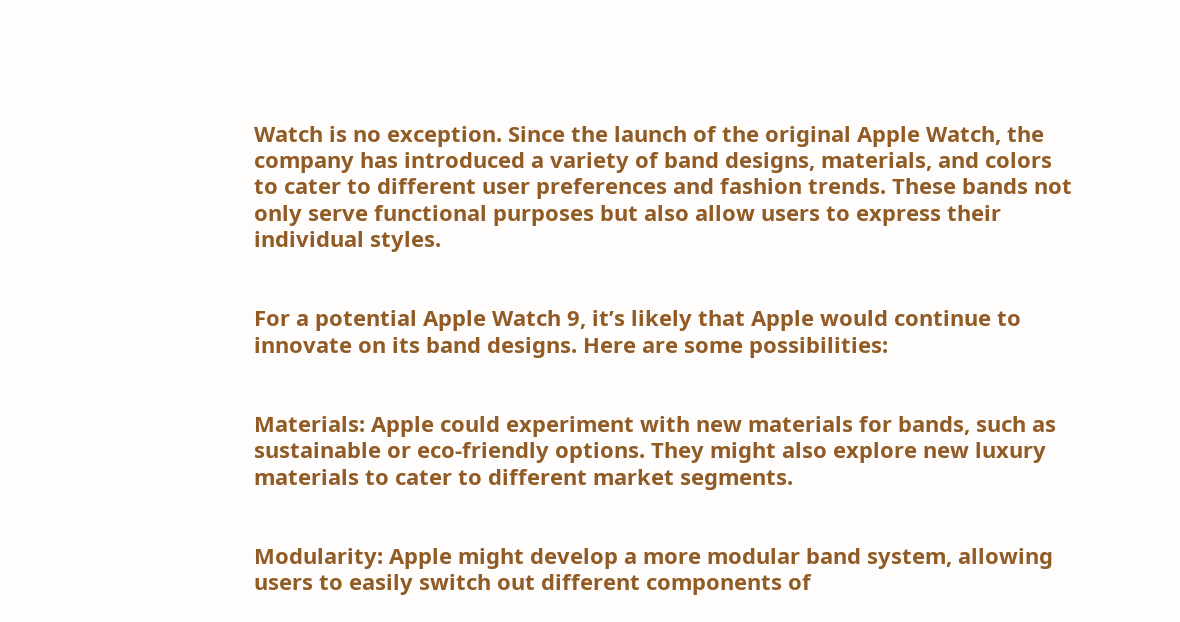Watch is no exception. Since the launch of the original Apple Watch, the company has introduced a variety of band designs, materials, and colors to cater to different user preferences and fashion trends. These bands not only serve functional purposes but also allow users to express their individual styles.


For a potential Apple Watch 9, it’s likely that Apple would continue to innovate on its band designs. Here are some possibilities:


Materials: Apple could experiment with new materials for bands, such as sustainable or eco-friendly options. They might also explore new luxury materials to cater to different market segments.


Modularity: Apple might develop a more modular band system, allowing users to easily switch out different components of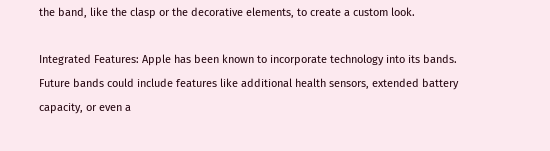the band, like the clasp or the decorative elements, to create a custom look.

Integrated Features: Apple has been known to incorporate technology into its bands. Future bands could include features like additional health sensors, extended battery capacity, or even a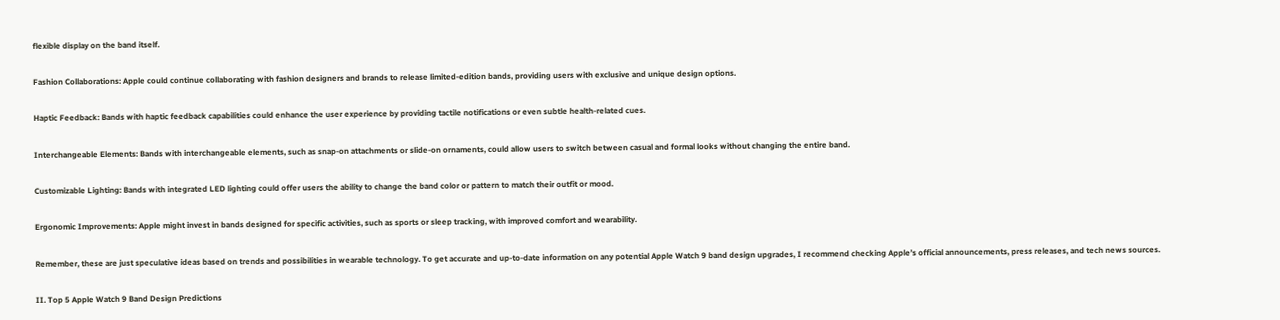flexible display on the band itself.

Fashion Collaborations: Apple could continue collaborating with fashion designers and brands to release limited-edition bands, providing users with exclusive and unique design options.

Haptic Feedback: Bands with haptic feedback capabilities could enhance the user experience by providing tactile notifications or even subtle health-related cues.

Interchangeable Elements: Bands with interchangeable elements, such as snap-on attachments or slide-on ornaments, could allow users to switch between casual and formal looks without changing the entire band.

Customizable Lighting: Bands with integrated LED lighting could offer users the ability to change the band color or pattern to match their outfit or mood.

Ergonomic Improvements: Apple might invest in bands designed for specific activities, such as sports or sleep tracking, with improved comfort and wearability.

Remember, these are just speculative ideas based on trends and possibilities in wearable technology. To get accurate and up-to-date information on any potential Apple Watch 9 band design upgrades, I recommend checking Apple’s official announcements, press releases, and tech news sources.

II. Top 5 Apple Watch 9 Band Design Predictions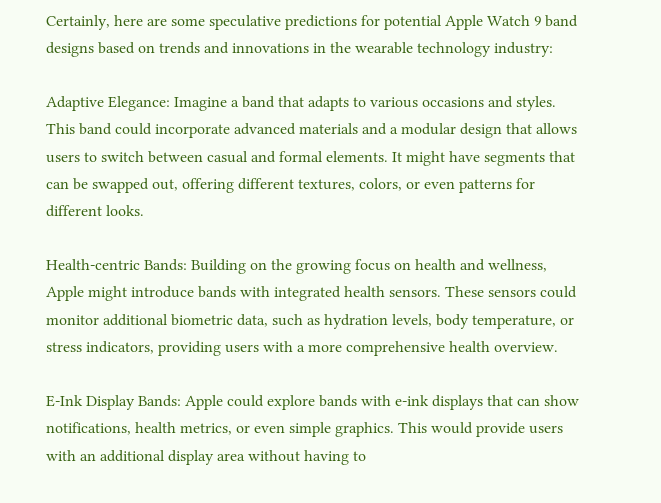Certainly, here are some speculative predictions for potential Apple Watch 9 band designs based on trends and innovations in the wearable technology industry:

Adaptive Elegance: Imagine a band that adapts to various occasions and styles. This band could incorporate advanced materials and a modular design that allows users to switch between casual and formal elements. It might have segments that can be swapped out, offering different textures, colors, or even patterns for different looks.

Health-centric Bands: Building on the growing focus on health and wellness, Apple might introduce bands with integrated health sensors. These sensors could monitor additional biometric data, such as hydration levels, body temperature, or stress indicators, providing users with a more comprehensive health overview.

E-Ink Display Bands: Apple could explore bands with e-ink displays that can show notifications, health metrics, or even simple graphics. This would provide users with an additional display area without having to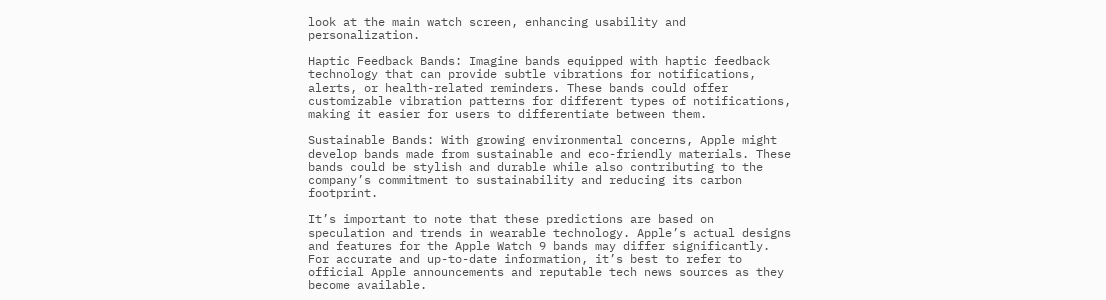look at the main watch screen, enhancing usability and personalization.

Haptic Feedback Bands: Imagine bands equipped with haptic feedback technology that can provide subtle vibrations for notifications, alerts, or health-related reminders. These bands could offer customizable vibration patterns for different types of notifications, making it easier for users to differentiate between them.

Sustainable Bands: With growing environmental concerns, Apple might develop bands made from sustainable and eco-friendly materials. These bands could be stylish and durable while also contributing to the company’s commitment to sustainability and reducing its carbon footprint.

It’s important to note that these predictions are based on speculation and trends in wearable technology. Apple’s actual designs and features for the Apple Watch 9 bands may differ significantly. For accurate and up-to-date information, it’s best to refer to official Apple announcements and reputable tech news sources as they become available.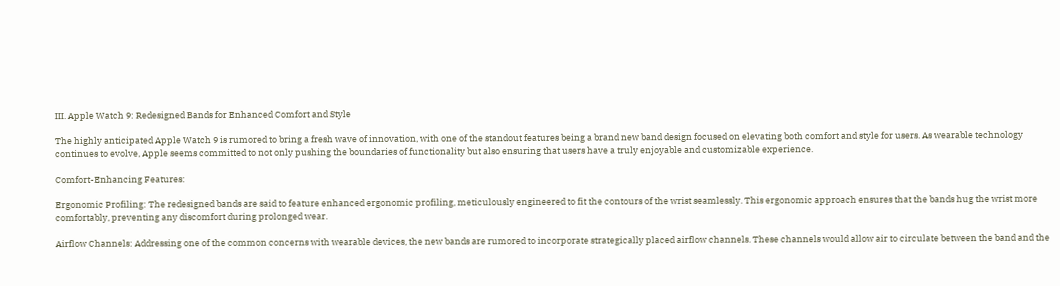III. Apple Watch 9: Redesigned Bands for Enhanced Comfort and Style

The highly anticipated Apple Watch 9 is rumored to bring a fresh wave of innovation, with one of the standout features being a brand new band design focused on elevating both comfort and style for users. As wearable technology continues to evolve, Apple seems committed to not only pushing the boundaries of functionality but also ensuring that users have a truly enjoyable and customizable experience.

Comfort-Enhancing Features:

Ergonomic Profiling: The redesigned bands are said to feature enhanced ergonomic profiling, meticulously engineered to fit the contours of the wrist seamlessly. This ergonomic approach ensures that the bands hug the wrist more comfortably, preventing any discomfort during prolonged wear.

Airflow Channels: Addressing one of the common concerns with wearable devices, the new bands are rumored to incorporate strategically placed airflow channels. These channels would allow air to circulate between the band and the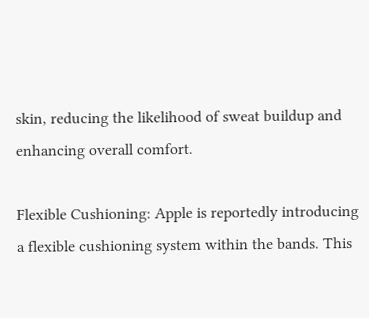skin, reducing the likelihood of sweat buildup and enhancing overall comfort.

Flexible Cushioning: Apple is reportedly introducing a flexible cushioning system within the bands. This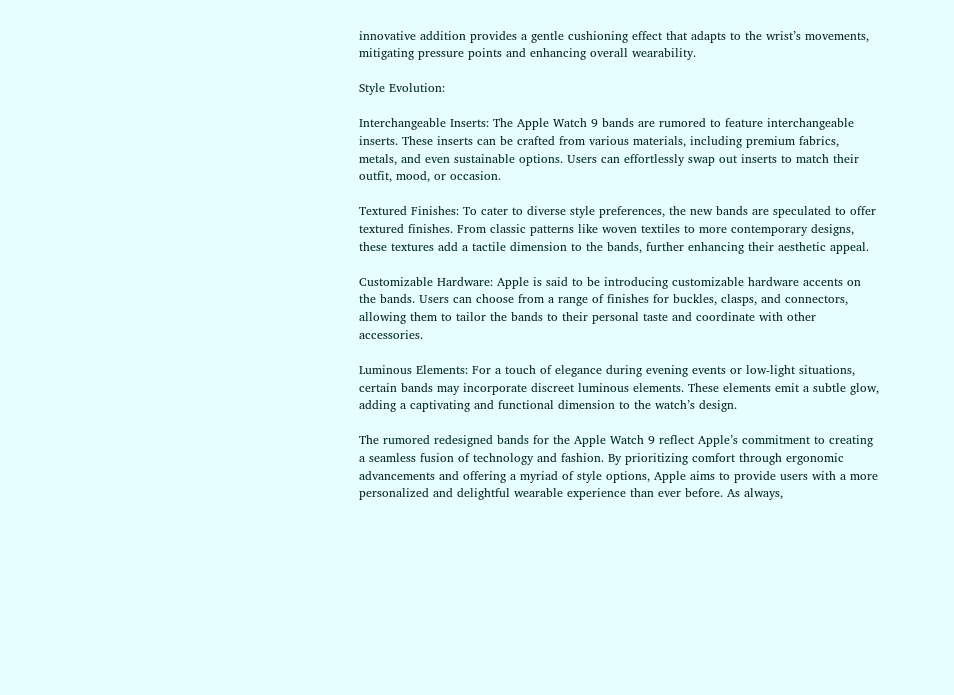innovative addition provides a gentle cushioning effect that adapts to the wrist’s movements, mitigating pressure points and enhancing overall wearability.

Style Evolution:

Interchangeable Inserts: The Apple Watch 9 bands are rumored to feature interchangeable inserts. These inserts can be crafted from various materials, including premium fabrics, metals, and even sustainable options. Users can effortlessly swap out inserts to match their outfit, mood, or occasion.

Textured Finishes: To cater to diverse style preferences, the new bands are speculated to offer textured finishes. From classic patterns like woven textiles to more contemporary designs, these textures add a tactile dimension to the bands, further enhancing their aesthetic appeal.

Customizable Hardware: Apple is said to be introducing customizable hardware accents on the bands. Users can choose from a range of finishes for buckles, clasps, and connectors, allowing them to tailor the bands to their personal taste and coordinate with other accessories.

Luminous Elements: For a touch of elegance during evening events or low-light situations, certain bands may incorporate discreet luminous elements. These elements emit a subtle glow, adding a captivating and functional dimension to the watch’s design.

The rumored redesigned bands for the Apple Watch 9 reflect Apple’s commitment to creating a seamless fusion of technology and fashion. By prioritizing comfort through ergonomic advancements and offering a myriad of style options, Apple aims to provide users with a more personalized and delightful wearable experience than ever before. As always,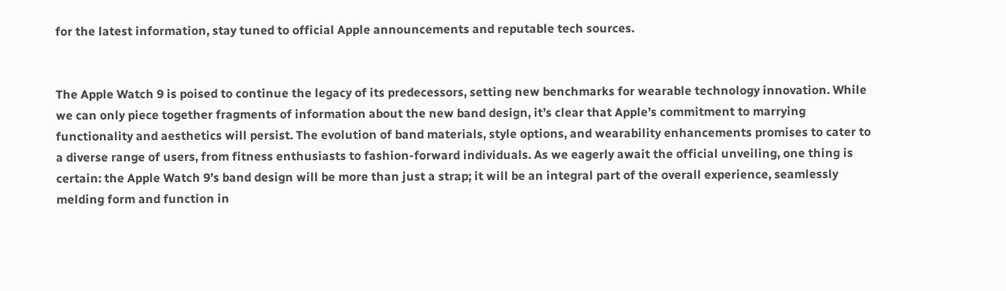for the latest information, stay tuned to official Apple announcements and reputable tech sources.


The Apple Watch 9 is poised to continue the legacy of its predecessors, setting new benchmarks for wearable technology innovation. While we can only piece together fragments of information about the new band design, it’s clear that Apple’s commitment to marrying functionality and aesthetics will persist. The evolution of band materials, style options, and wearability enhancements promises to cater to a diverse range of users, from fitness enthusiasts to fashion-forward individuals. As we eagerly await the official unveiling, one thing is certain: the Apple Watch 9’s band design will be more than just a strap; it will be an integral part of the overall experience, seamlessly melding form and function in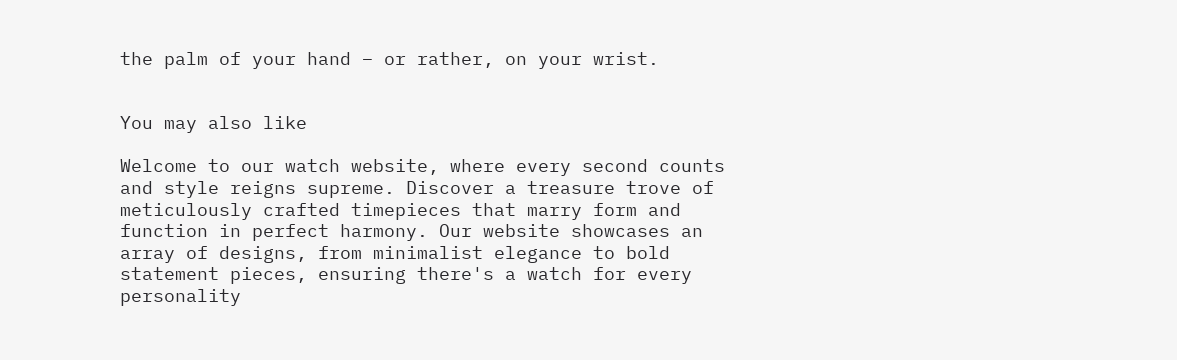the palm of your hand – or rather, on your wrist.


You may also like

Welcome to our watch website, where every second counts and style reigns supreme. Discover a treasure trove of meticulously crafted timepieces that marry form and function in perfect harmony. Our website showcases an array of designs, from minimalist elegance to bold statement pieces, ensuring there's a watch for every personality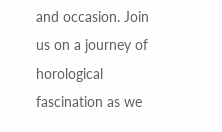and occasion. Join us on a journey of horological fascination as we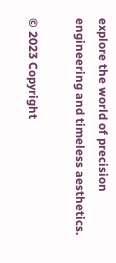explore the world of precision engineering and timeless aesthetics.

© 2023 Copyright